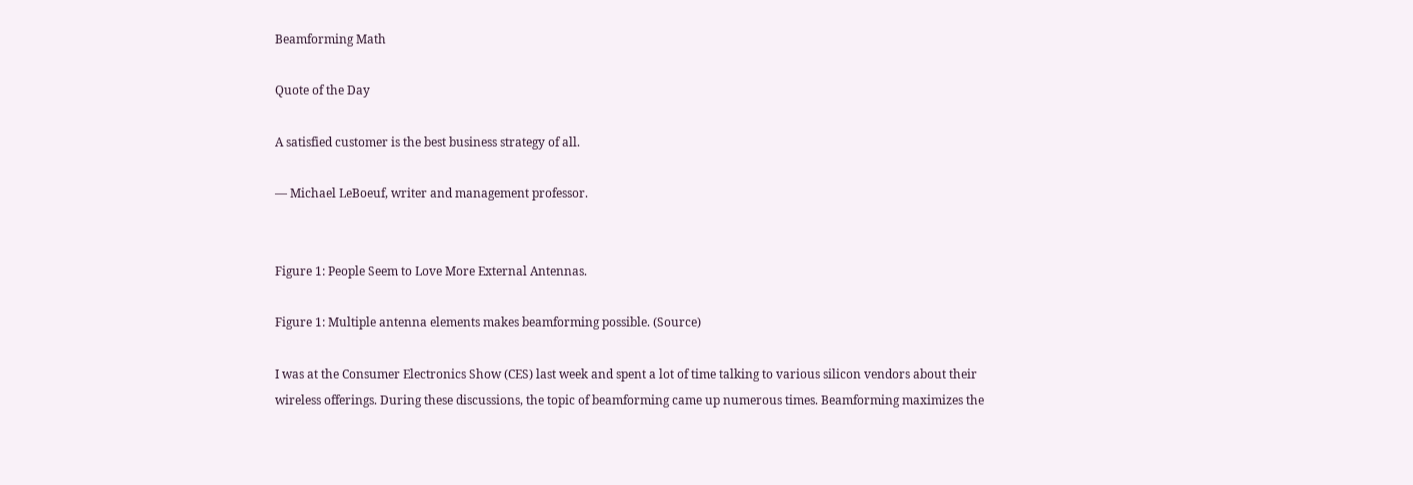Beamforming Math

Quote of the Day

A satisfied customer is the best business strategy of all.

— Michael LeBoeuf, writer and management professor.


Figure 1: People Seem to Love More External Antennas.

Figure 1: Multiple antenna elements makes beamforming possible. (Source)

I was at the Consumer Electronics Show (CES) last week and spent a lot of time talking to various silicon vendors about their wireless offerings. During these discussions, the topic of beamforming came up numerous times. Beamforming maximizes the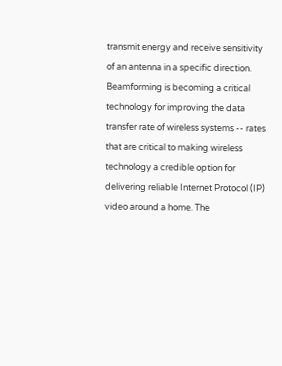transmit energy and receive sensitivity of an antenna in a specific direction. Beamforming is becoming a critical technology for improving the data transfer rate of wireless systems -- rates that are critical to making wireless technology a credible option for delivering reliable Internet Protocol (IP) video around a home. The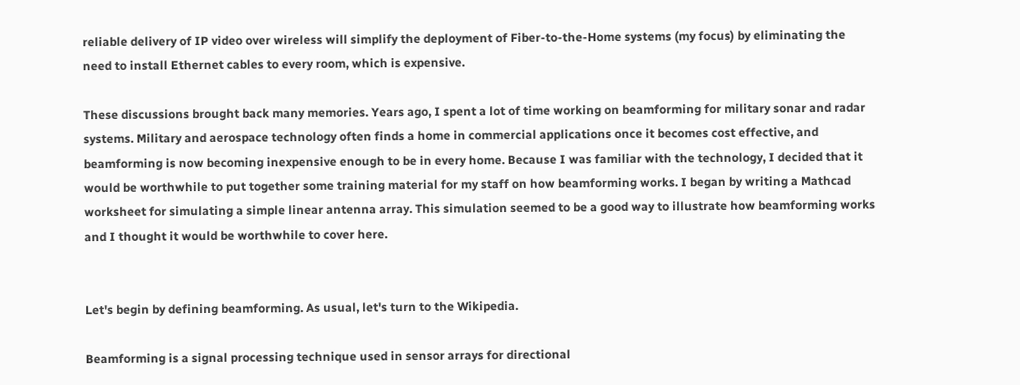reliable delivery of IP video over wireless will simplify the deployment of Fiber-to-the-Home systems (my focus) by eliminating the need to install Ethernet cables to every room, which is expensive.

These discussions brought back many memories. Years ago, I spent a lot of time working on beamforming for military sonar and radar systems. Military and aerospace technology often finds a home in commercial applications once it becomes cost effective, and beamforming is now becoming inexpensive enough to be in every home. Because I was familiar with the technology, I decided that it would be worthwhile to put together some training material for my staff on how beamforming works. I began by writing a Mathcad worksheet for simulating a simple linear antenna array. This simulation seemed to be a good way to illustrate how beamforming works and I thought it would be worthwhile to cover here.


Let's begin by defining beamforming. As usual, let's turn to the Wikipedia.

Beamforming is a signal processing technique used in sensor arrays for directional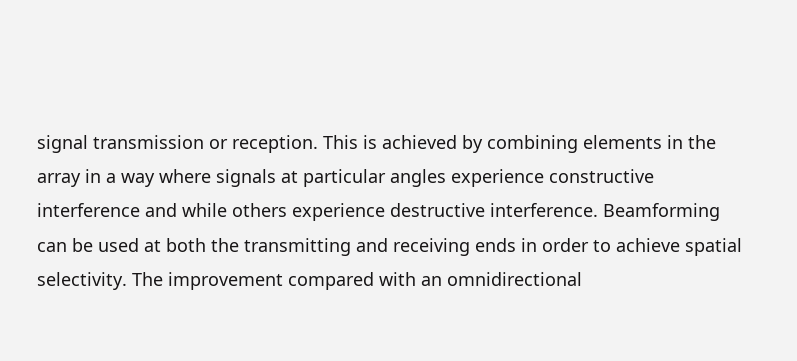signal transmission or reception. This is achieved by combining elements in the array in a way where signals at particular angles experience constructive interference and while others experience destructive interference. Beamforming can be used at both the transmitting and receiving ends in order to achieve spatial selectivity. The improvement compared with an omnidirectional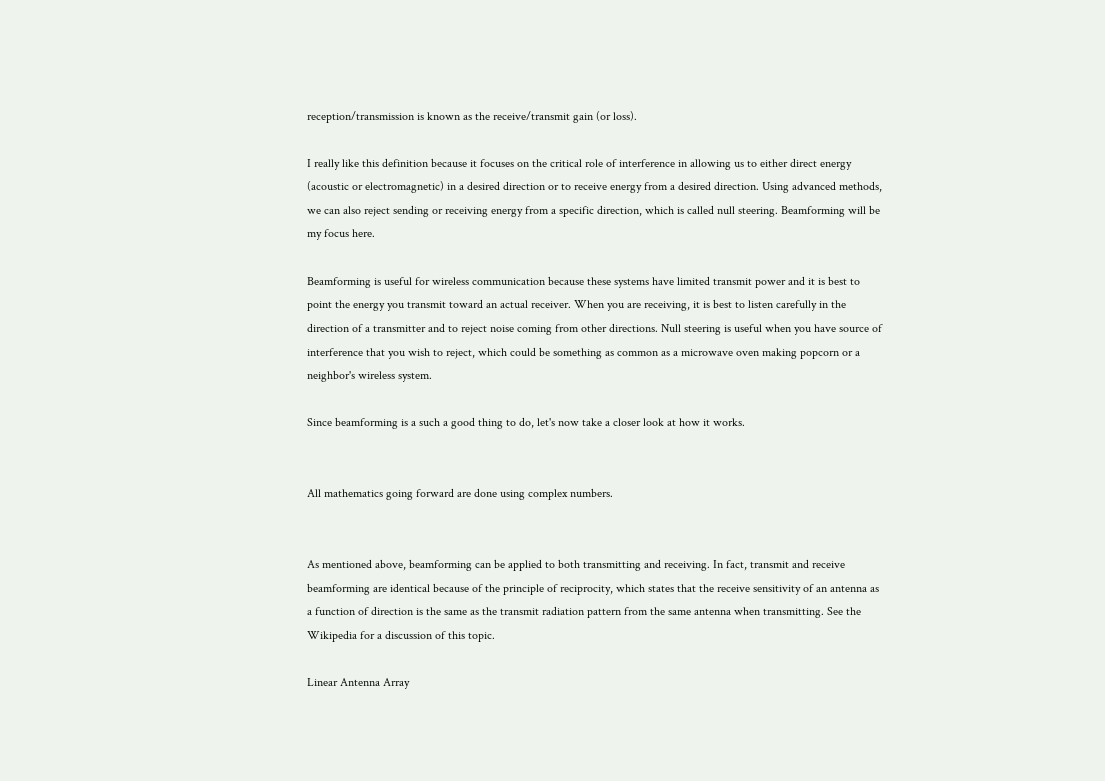reception/transmission is known as the receive/transmit gain (or loss).

I really like this definition because it focuses on the critical role of interference in allowing us to either direct energy (acoustic or electromagnetic) in a desired direction or to receive energy from a desired direction. Using advanced methods, we can also reject sending or receiving energy from a specific direction, which is called null steering. Beamforming will be my focus here.

Beamforming is useful for wireless communication because these systems have limited transmit power and it is best to point the energy you transmit toward an actual receiver. When you are receiving, it is best to listen carefully in the direction of a transmitter and to reject noise coming from other directions. Null steering is useful when you have source of interference that you wish to reject, which could be something as common as a microwave oven making popcorn or a neighbor's wireless system.

Since beamforming is a such a good thing to do, let's now take a closer look at how it works.


All mathematics going forward are done using complex numbers.


As mentioned above, beamforming can be applied to both transmitting and receiving. In fact, transmit and receive beamforming are identical because of the principle of reciprocity, which states that the receive sensitivity of an antenna as a function of direction is the same as the transmit radiation pattern from the same antenna when transmitting. See the Wikipedia for a discussion of this topic.

Linear Antenna Array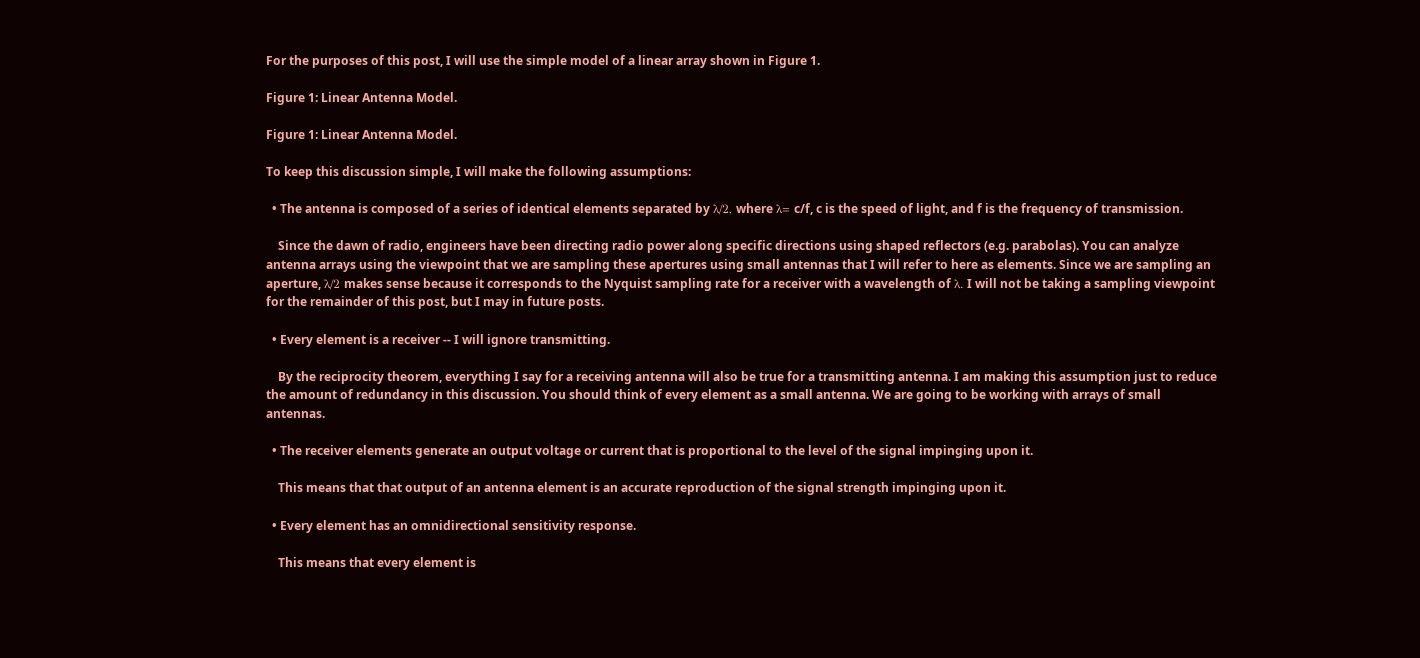For the purposes of this post, I will use the simple model of a linear array shown in Figure 1.

Figure 1: Linear Antenna Model.

Figure 1: Linear Antenna Model.

To keep this discussion simple, I will make the following assumptions:

  • The antenna is composed of a series of identical elements separated by λ/2, where λ= c/f, c is the speed of light, and f is the frequency of transmission.

    Since the dawn of radio, engineers have been directing radio power along specific directions using shaped reflectors (e.g. parabolas). You can analyze antenna arrays using the viewpoint that we are sampling these apertures using small antennas that I will refer to here as elements. Since we are sampling an aperture, λ/2 makes sense because it corresponds to the Nyquist sampling rate for a receiver with a wavelength of λ. I will not be taking a sampling viewpoint for the remainder of this post, but I may in future posts.

  • Every element is a receiver -- I will ignore transmitting.

    By the reciprocity theorem, everything I say for a receiving antenna will also be true for a transmitting antenna. I am making this assumption just to reduce the amount of redundancy in this discussion. You should think of every element as a small antenna. We are going to be working with arrays of small antennas.

  • The receiver elements generate an output voltage or current that is proportional to the level of the signal impinging upon it.

    This means that that output of an antenna element is an accurate reproduction of the signal strength impinging upon it.

  • Every element has an omnidirectional sensitivity response.

    This means that every element is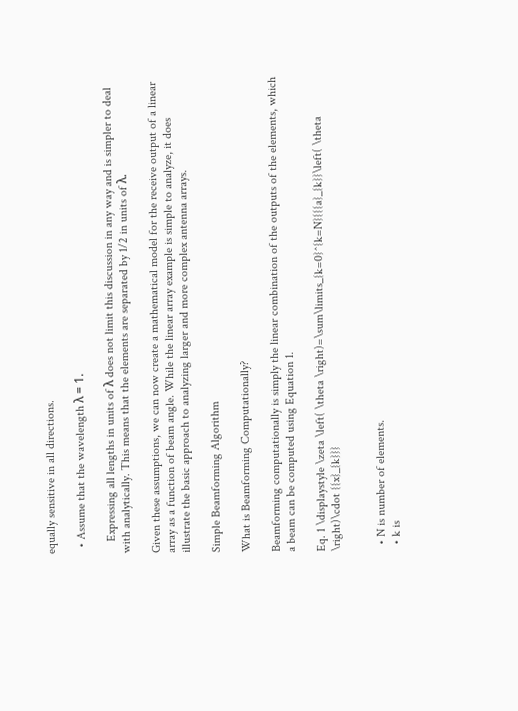equally sensitive in all directions.

  • Assume that the wavelength λ = 1.

    Expressing all lengths in units of λ does not limit this discussion in any way and is simpler to deal with analytically. This means that the elements are separated by 1/2 in units of λ.

Given these assumptions, we can now create a mathematical model for the receive output of a linear array as a function of beam angle. While the linear array example is simple to analyze, it does illustrate the basic approach to analyzing larger and more complex antenna arrays.

Simple Beamforming Algorithm

What is Beamforming Computationally?

Beamforming computationally is simply the linear combination of the outputs of the elements, which a beam can be computed using Equation 1.

Eq. 1 \displaystyle \zeta \left( \theta \right)=\sum\limits_{k=0}^{k=N}{{{a}_{k}}\left( \theta \right)\cdot {{x}_{k}}}


  • N is number of elements.
  • k is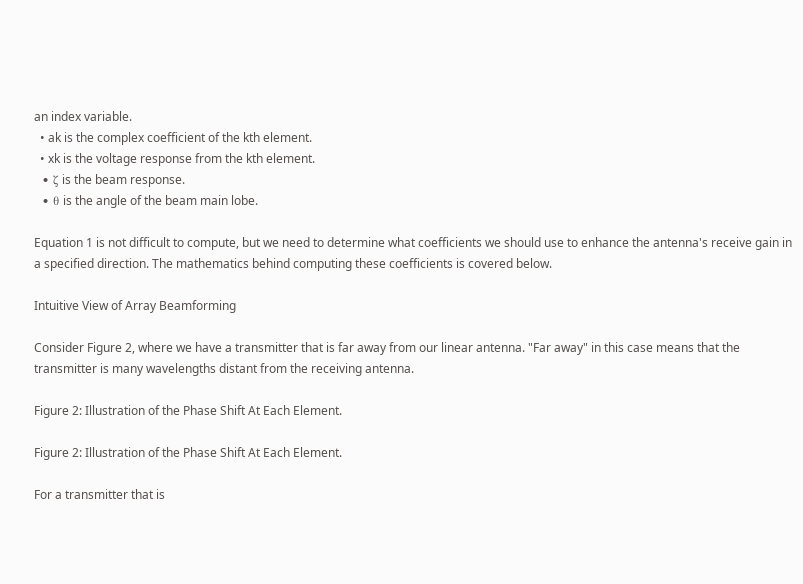an index variable.
  • ak is the complex coefficient of the kth element.
  • xk is the voltage response from the kth element.
  • ζ is the beam response.
  • θ is the angle of the beam main lobe.

Equation 1 is not difficult to compute, but we need to determine what coefficients we should use to enhance the antenna's receive gain in a specified direction. The mathematics behind computing these coefficients is covered below.

Intuitive View of Array Beamforming

Consider Figure 2, where we have a transmitter that is far away from our linear antenna. "Far away" in this case means that the transmitter is many wavelengths distant from the receiving antenna.

Figure 2: Illustration of the Phase Shift At Each Element.

Figure 2: Illustration of the Phase Shift At Each Element.

For a transmitter that is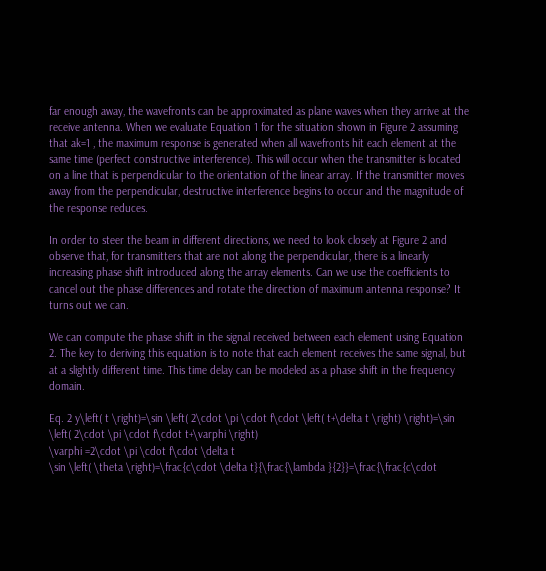far enough away, the wavefronts can be approximated as plane waves when they arrive at the receive antenna. When we evaluate Equation 1 for the situation shown in Figure 2 assuming that ak=1 , the maximum response is generated when all wavefronts hit each element at the same time (perfect constructive interference). This will occur when the transmitter is located on a line that is perpendicular to the orientation of the linear array. If the transmitter moves away from the perpendicular, destructive interference begins to occur and the magnitude of the response reduces.

In order to steer the beam in different directions, we need to look closely at Figure 2 and observe that, for transmitters that are not along the perpendicular, there is a linearly increasing phase shift introduced along the array elements. Can we use the coefficients to cancel out the phase differences and rotate the direction of maximum antenna response? It turns out we can.

We can compute the phase shift in the signal received between each element using Equation 2. The key to deriving this equation is to note that each element receives the same signal, but at a slightly different time. This time delay can be modeled as a phase shift in the frequency domain.

Eq. 2 y\left( t \right)=\sin \left( 2\cdot \pi \cdot f\cdot \left( t+\delta t \right) \right)=\sin \left( 2\cdot \pi \cdot f\cdot t+\varphi \right)
\varphi =2\cdot \pi \cdot f\cdot \delta t
\sin \left( \theta \right)=\frac{c\cdot \delta t}{\frac{\lambda }{2}}=\frac{\frac{c\cdot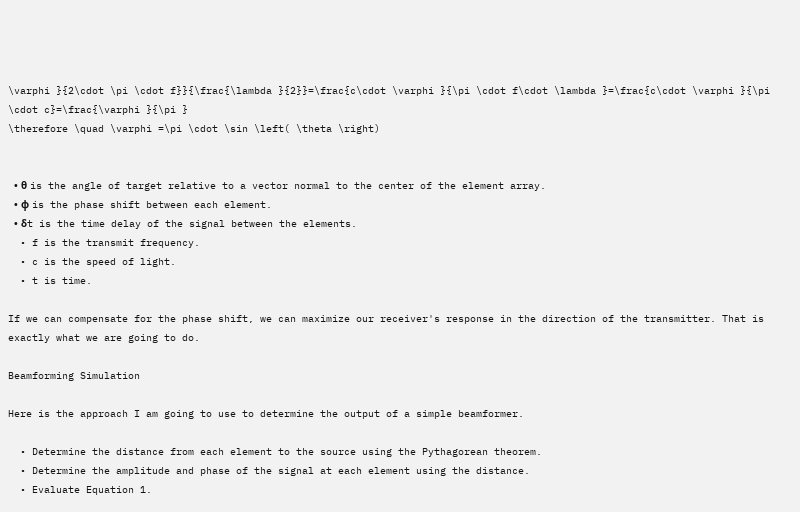\varphi }{2\cdot \pi \cdot f}}{\frac{\lambda }{2}}=\frac{c\cdot \varphi }{\pi \cdot f\cdot \lambda }=\frac{c\cdot \varphi }{\pi \cdot c}=\frac{\varphi }{\pi }
\therefore \quad \varphi =\pi \cdot \sin \left( \theta \right)


  • θ is the angle of target relative to a vector normal to the center of the element array.
  • φ is the phase shift between each element.
  • δt is the time delay of the signal between the elements.
  • f is the transmit frequency.
  • c is the speed of light.
  • t is time.

If we can compensate for the phase shift, we can maximize our receiver's response in the direction of the transmitter. That is exactly what we are going to do.

Beamforming Simulation

Here is the approach I am going to use to determine the output of a simple beamformer.

  • Determine the distance from each element to the source using the Pythagorean theorem.
  • Determine the amplitude and phase of the signal at each element using the distance.
  • Evaluate Equation 1.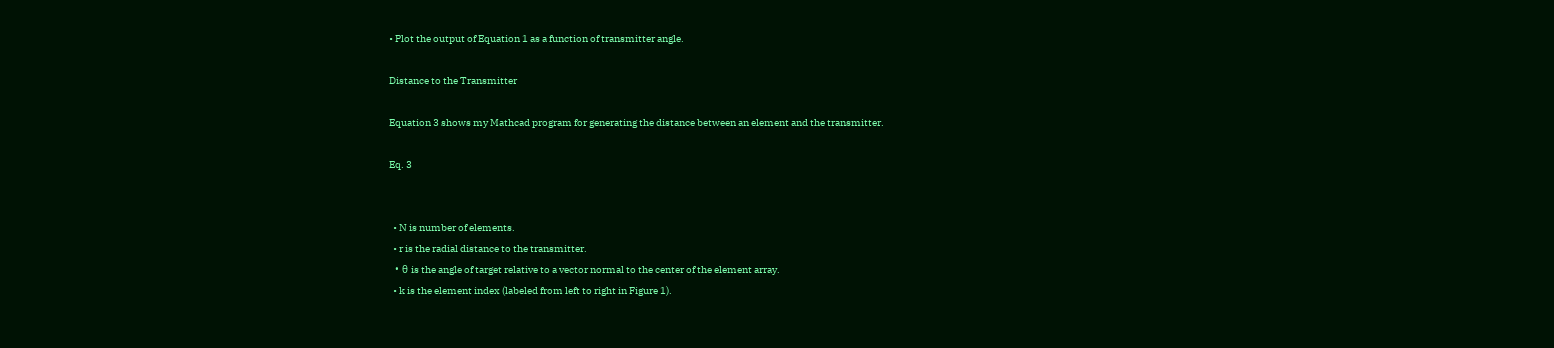• Plot the output of Equation 1 as a function of transmitter angle.

Distance to the Transmitter

Equation 3 shows my Mathcad program for generating the distance between an element and the transmitter.

Eq. 3


  • N is number of elements.
  • r is the radial distance to the transmitter.
  • θ is the angle of target relative to a vector normal to the center of the element array.
  • k is the element index (labeled from left to right in Figure 1).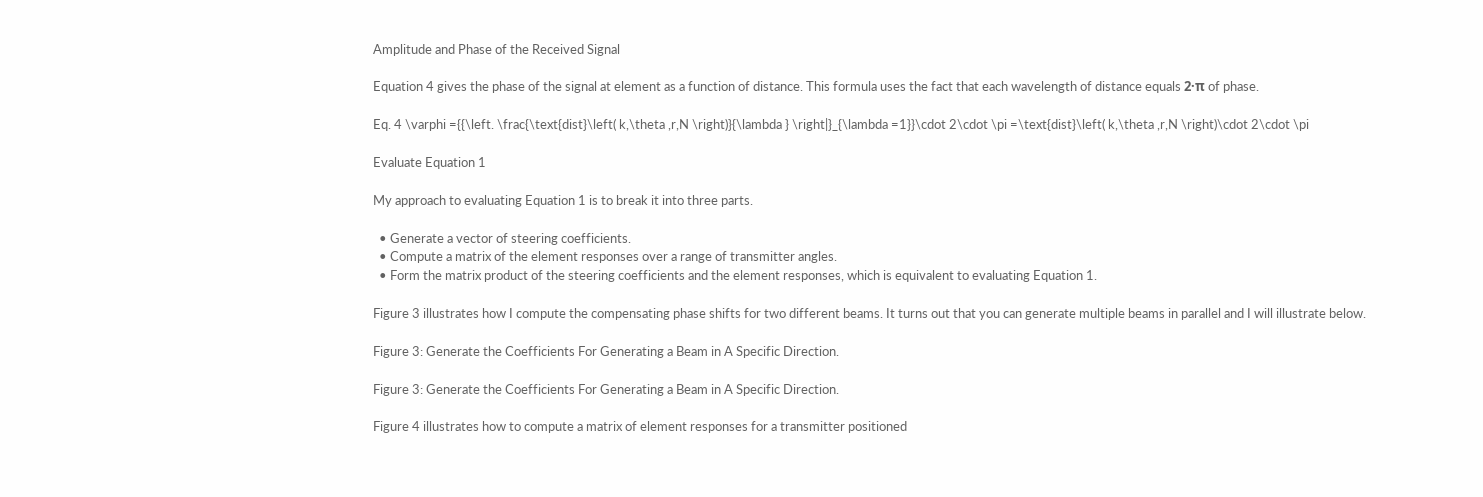Amplitude and Phase of the Received Signal

Equation 4 gives the phase of the signal at element as a function of distance. This formula uses the fact that each wavelength of distance equals 2·π of phase.

Eq. 4 \varphi ={{\left. \frac{\text{dist}\left( k,\theta ,r,N \right)}{\lambda } \right|}_{\lambda =1}}\cdot 2\cdot \pi =\text{dist}\left( k,\theta ,r,N \right)\cdot 2\cdot \pi

Evaluate Equation 1

My approach to evaluating Equation 1 is to break it into three parts.

  • Generate a vector of steering coefficients.
  • Compute a matrix of the element responses over a range of transmitter angles.
  • Form the matrix product of the steering coefficients and the element responses, which is equivalent to evaluating Equation 1.

Figure 3 illustrates how I compute the compensating phase shifts for two different beams. It turns out that you can generate multiple beams in parallel and I will illustrate below.

Figure 3: Generate the Coefficients For Generating a Beam in A Specific Direction.

Figure 3: Generate the Coefficients For Generating a Beam in A Specific Direction.

Figure 4 illustrates how to compute a matrix of element responses for a transmitter positioned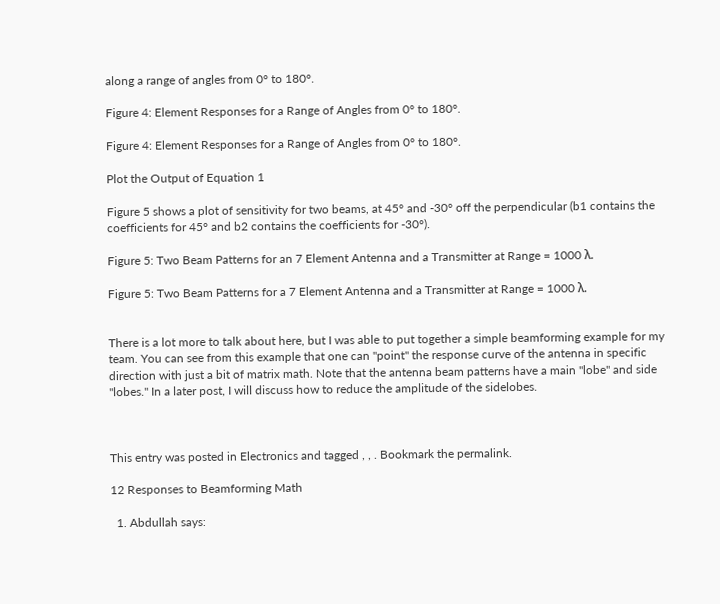along a range of angles from 0° to 180°.

Figure 4: Element Responses for a Range of Angles from 0° to 180°.

Figure 4: Element Responses for a Range of Angles from 0° to 180°.

Plot the Output of Equation 1

Figure 5 shows a plot of sensitivity for two beams, at 45° and -30° off the perpendicular (b1 contains the coefficients for 45° and b2 contains the coefficients for -30°).

Figure 5: Two Beam Patterns for an 7 Element Antenna and a Transmitter at Range = 1000 λ.

Figure 5: Two Beam Patterns for a 7 Element Antenna and a Transmitter at Range = 1000 λ.


There is a lot more to talk about here, but I was able to put together a simple beamforming example for my team. You can see from this example that one can "point" the response curve of the antenna in specific direction with just a bit of matrix math. Note that the antenna beam patterns have a main "lobe" and side "lobes." In a later post, I will discuss how to reduce the amplitude of the sidelobes.



This entry was posted in Electronics and tagged , , . Bookmark the permalink.

12 Responses to Beamforming Math

  1. Abdullah says: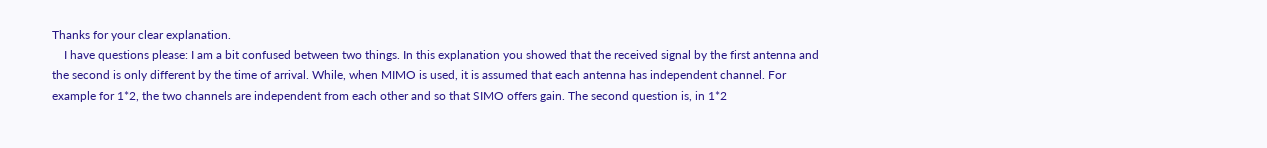Thanks for your clear explanation.
    I have questions please: I am a bit confused between two things. In this explanation you showed that the received signal by the first antenna and the second is only different by the time of arrival. While, when MIMO is used, it is assumed that each antenna has independent channel. For example for 1*2, the two channels are independent from each other and so that SIMO offers gain. The second question is, in 1*2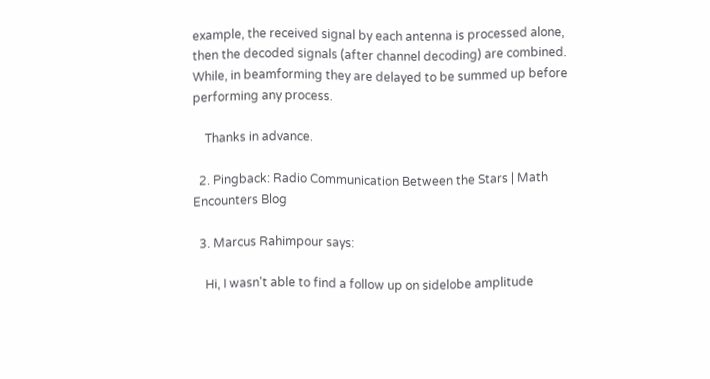example, the received signal by each antenna is processed alone, then the decoded signals (after channel decoding) are combined. While, in beamforming they are delayed to be summed up before performing any process.

    Thanks in advance.

  2. Pingback: Radio Communication Between the Stars | Math Encounters Blog

  3. Marcus Rahimpour says:

    Hi, I wasn't able to find a follow up on sidelobe amplitude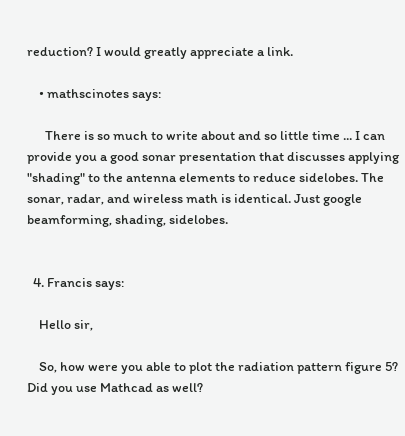reduction? I would greatly appreciate a link.

    • mathscinotes says:

      There is so much to write about and so little time ... I can provide you a good sonar presentation that discusses applying "shading" to the antenna elements to reduce sidelobes. The sonar, radar, and wireless math is identical. Just google beamforming, shading, sidelobes.


  4. Francis says:

    Hello sir,

    So, how were you able to plot the radiation pattern figure 5? Did you use Mathcad as well?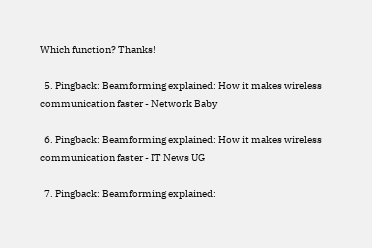Which function? Thanks!

  5. Pingback: Beamforming explained: How it makes wireless communication faster - Network Baby

  6. Pingback: Beamforming explained: How it makes wireless communication faster - IT News UG

  7. Pingback: Beamforming explained: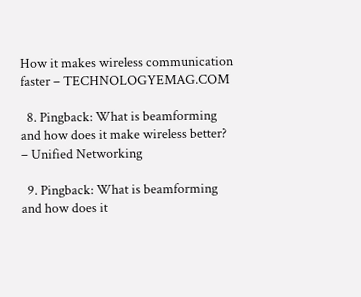How it makes wireless communication faster – TECHNOLOGYEMAG.COM

  8. Pingback: What is beamforming and how does it make wireless better? – Unified Networking

  9. Pingback: What is beamforming and how does it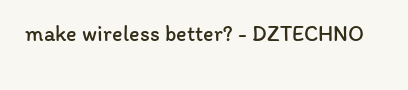make wireless better? - DZTECHNO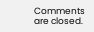Comments are closed.